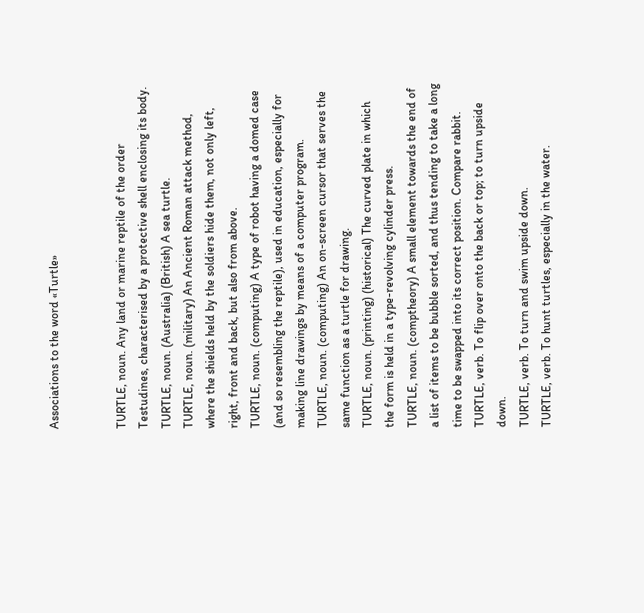Associations to the word «Turtle»


TURTLE, noun. Any land or marine reptile of the order Testudines, characterised by a protective shell enclosing its body.
TURTLE, noun. (Australia) (British) A sea turtle.
TURTLE, noun. (military) An Ancient Roman attack method, where the shields held by the soldiers hide them, not only left, right, front and back, but also from above.
TURTLE, noun. (computing) A type of robot having a domed case (and so resembling the reptile), used in education, especially for making line drawings by means of a computer program.
TURTLE, noun. (computing) An on-screen cursor that serves the same function as a turtle for drawing.
TURTLE, noun. (printing) (historical) The curved plate in which the form is held in a type-revolving cylinder press.
TURTLE, noun. (comptheory) A small element towards the end of a list of items to be bubble sorted, and thus tending to take a long time to be swapped into its correct position. Compare rabbit.
TURTLE, verb. To flip over onto the back or top; to turn upside down.
TURTLE, verb. To turn and swim upside down.
TURTLE, verb. To hunt turtles, especially in the water.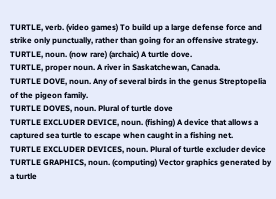TURTLE, verb. (video games) To build up a large defense force and strike only punctually, rather than going for an offensive strategy.
TURTLE, noun. (now rare) (archaic) A turtle dove.
TURTLE, proper noun. A river in Saskatchewan, Canada.
TURTLE DOVE, noun. Any of several birds in the genus Streptopelia of the pigeon family.
TURTLE DOVES, noun. Plural of turtle dove
TURTLE EXCLUDER DEVICE, noun. (fishing) A device that allows a captured sea turtle to escape when caught in a fishing net.
TURTLE EXCLUDER DEVICES, noun. Plural of turtle excluder device
TURTLE GRAPHICS, noun. (computing) Vector graphics generated by a turtle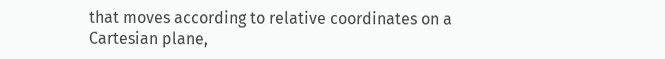that moves according to relative coordinates on a Cartesian plane,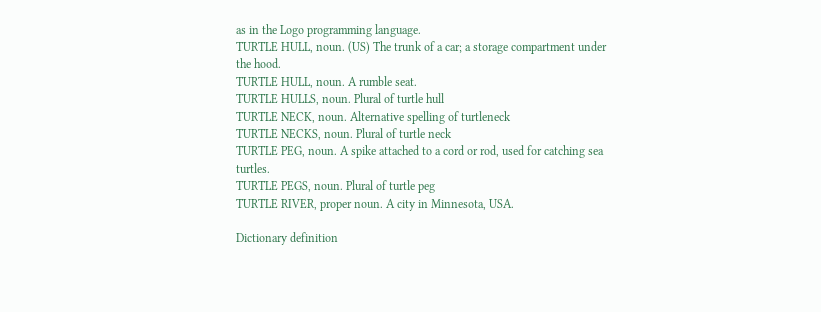as in the Logo programming language.
TURTLE HULL, noun. (US) The trunk of a car; a storage compartment under the hood.
TURTLE HULL, noun. A rumble seat.
TURTLE HULLS, noun. Plural of turtle hull
TURTLE NECK, noun. Alternative spelling of turtleneck
TURTLE NECKS, noun. Plural of turtle neck
TURTLE PEG, noun. A spike attached to a cord or rod, used for catching sea turtles.
TURTLE PEGS, noun. Plural of turtle peg
TURTLE RIVER, proper noun. A city in Minnesota, USA.

Dictionary definition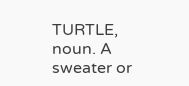TURTLE, noun. A sweater or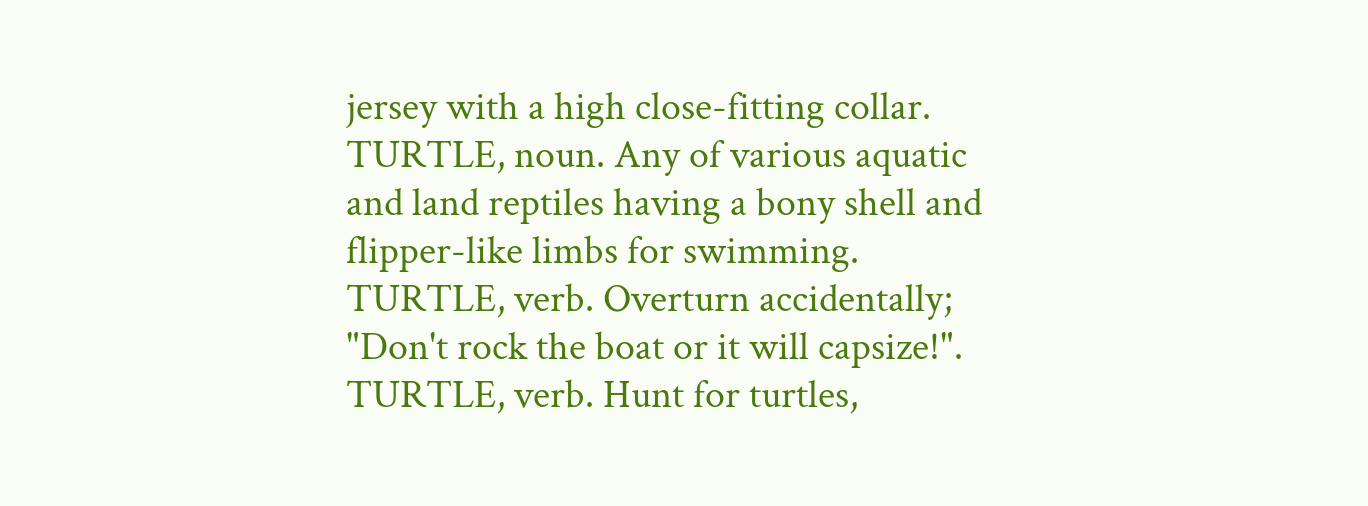jersey with a high close-fitting collar.
TURTLE, noun. Any of various aquatic and land reptiles having a bony shell and flipper-like limbs for swimming.
TURTLE, verb. Overturn accidentally; "Don't rock the boat or it will capsize!".
TURTLE, verb. Hunt for turtles,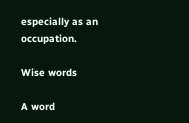especially as an occupation.

Wise words

A word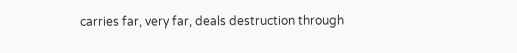carries far, very far, deals destruction through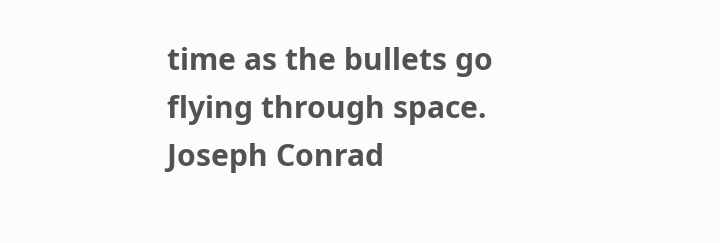time as the bullets go flying through space.
Joseph Conrad